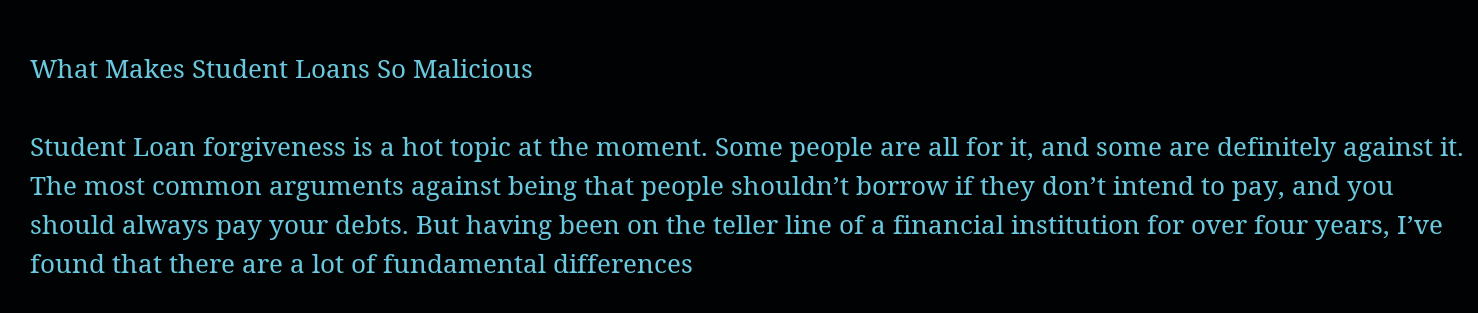What Makes Student Loans So Malicious

Student Loan forgiveness is a hot topic at the moment. Some people are all for it, and some are definitely against it. The most common arguments against being that people shouldn’t borrow if they don’t intend to pay, and you should always pay your debts. But having been on the teller line of a financial institution for over four years, I’ve found that there are a lot of fundamental differences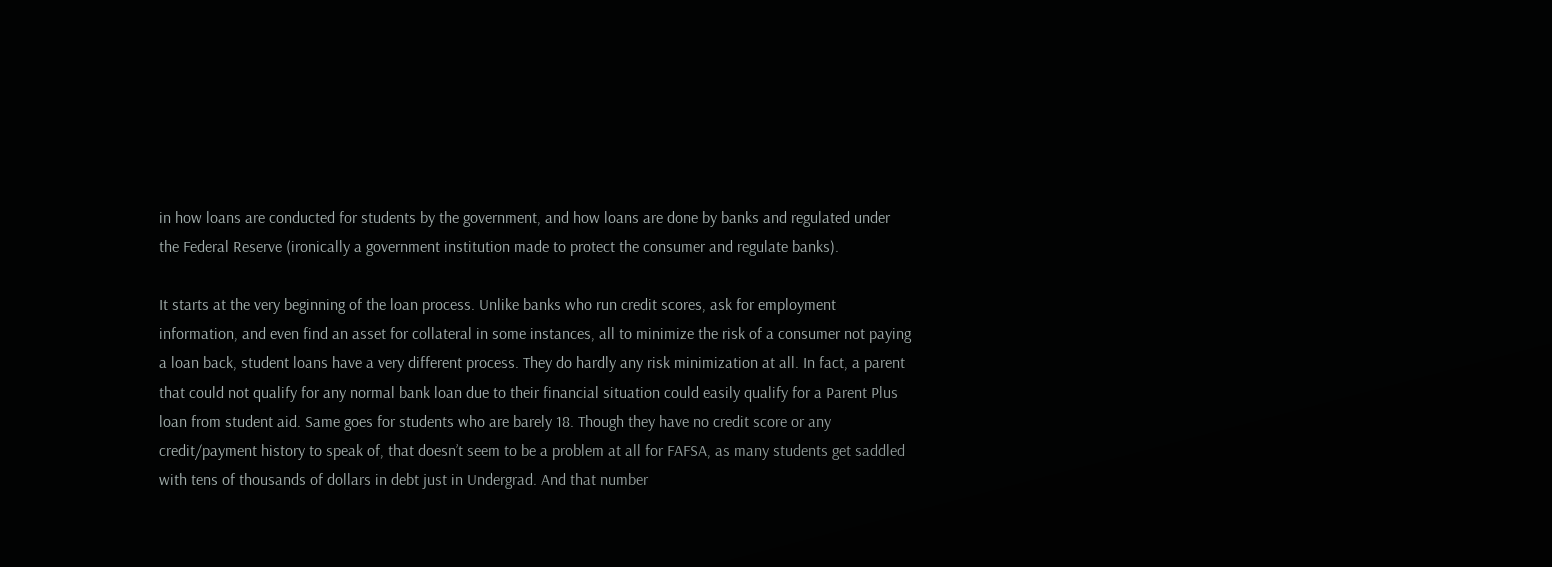in how loans are conducted for students by the government, and how loans are done by banks and regulated under the Federal Reserve (ironically a government institution made to protect the consumer and regulate banks).

It starts at the very beginning of the loan process. Unlike banks who run credit scores, ask for employment information, and even find an asset for collateral in some instances, all to minimize the risk of a consumer not paying a loan back, student loans have a very different process. They do hardly any risk minimization at all. In fact, a parent that could not qualify for any normal bank loan due to their financial situation could easily qualify for a Parent Plus loan from student aid. Same goes for students who are barely 18. Though they have no credit score or any credit/payment history to speak of, that doesn’t seem to be a problem at all for FAFSA, as many students get saddled with tens of thousands of dollars in debt just in Undergrad. And that number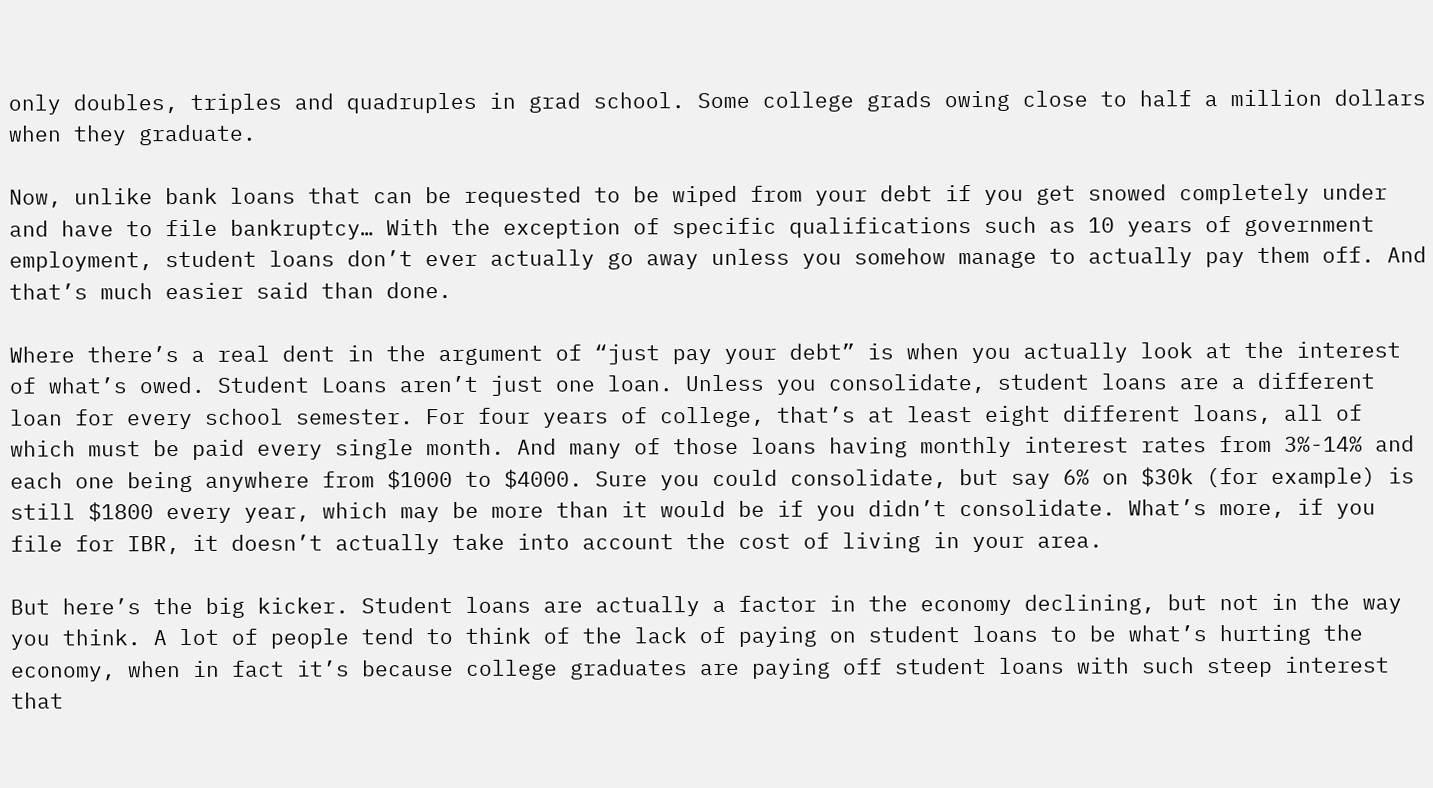only doubles, triples and quadruples in grad school. Some college grads owing close to half a million dollars when they graduate.

Now, unlike bank loans that can be requested to be wiped from your debt if you get snowed completely under and have to file bankruptcy… With the exception of specific qualifications such as 10 years of government employment, student loans don’t ever actually go away unless you somehow manage to actually pay them off. And that’s much easier said than done.

Where there’s a real dent in the argument of “just pay your debt” is when you actually look at the interest of what’s owed. Student Loans aren’t just one loan. Unless you consolidate, student loans are a different loan for every school semester. For four years of college, that’s at least eight different loans, all of which must be paid every single month. And many of those loans having monthly interest rates from 3%-14% and each one being anywhere from $1000 to $4000. Sure you could consolidate, but say 6% on $30k (for example) is still $1800 every year, which may be more than it would be if you didn’t consolidate. What’s more, if you file for IBR, it doesn’t actually take into account the cost of living in your area.

But here’s the big kicker. Student loans are actually a factor in the economy declining, but not in the way you think. A lot of people tend to think of the lack of paying on student loans to be what’s hurting the economy, when in fact it’s because college graduates are paying off student loans with such steep interest that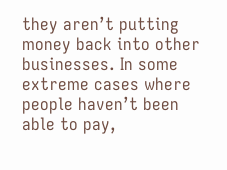they aren’t putting money back into other businesses. In some extreme cases where people haven’t been able to pay,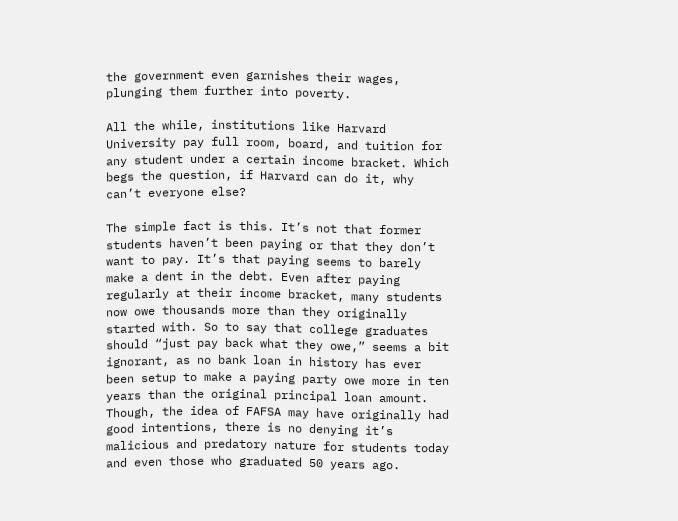the government even garnishes their wages, plunging them further into poverty.

All the while, institutions like Harvard University pay full room, board, and tuition for any student under a certain income bracket. Which begs the question, if Harvard can do it, why can’t everyone else?

The simple fact is this. It’s not that former students haven’t been paying or that they don’t want to pay. It’s that paying seems to barely make a dent in the debt. Even after paying regularly at their income bracket, many students now owe thousands more than they originally started with. So to say that college graduates should “just pay back what they owe,” seems a bit ignorant, as no bank loan in history has ever been setup to make a paying party owe more in ten years than the original principal loan amount. Though, the idea of FAFSA may have originally had good intentions, there is no denying it’s malicious and predatory nature for students today and even those who graduated 50 years ago.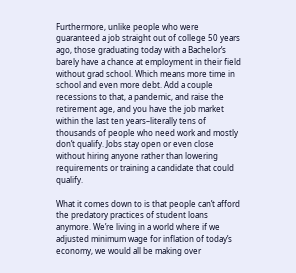Furthermore, unlike people who were guaranteed a job straight out of college 50 years ago, those graduating today with a Bachelor’s barely have a chance at employment in their field without grad school. Which means more time in school and even more debt. Add a couple recessions to that, a pandemic, and raise the retirement age, and you have the job market within the last ten years–literally tens of thousands of people who need work and mostly don’t qualify. Jobs stay open or even close without hiring anyone rather than lowering requirements or training a candidate that could qualify.

What it comes down to is that people can’t afford the predatory practices of student loans anymore. We’re living in a world where if we adjusted minimum wage for inflation of today’s economy, we would all be making over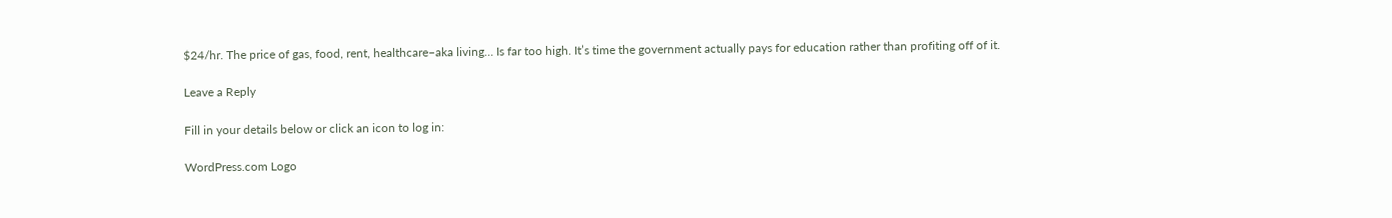$24/hr. The price of gas, food, rent, healthcare–aka living… Is far too high. It’s time the government actually pays for education rather than profiting off of it.

Leave a Reply

Fill in your details below or click an icon to log in:

WordPress.com Logo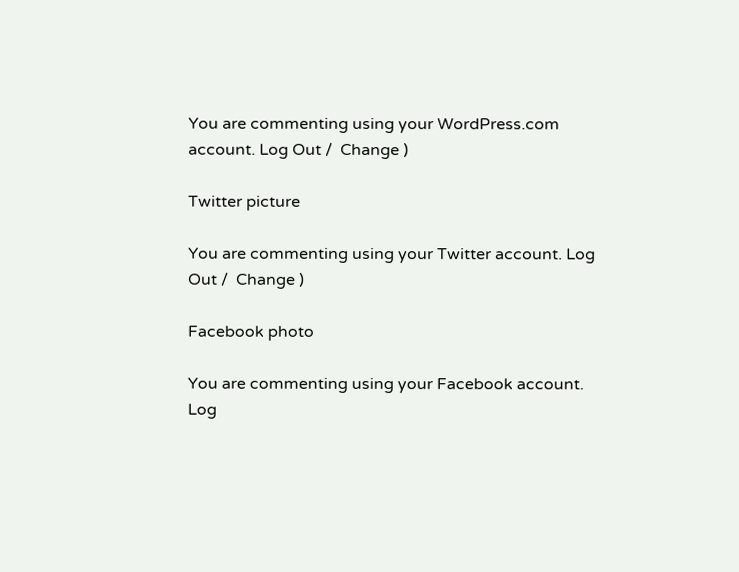You are commenting using your WordPress.com account. Log Out /  Change )

Twitter picture

You are commenting using your Twitter account. Log Out /  Change )

Facebook photo

You are commenting using your Facebook account. Log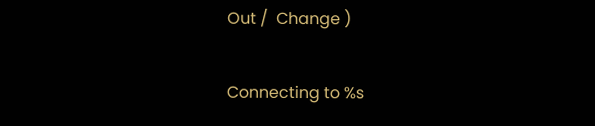Out /  Change )

Connecting to %s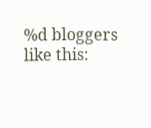%d bloggers like this: